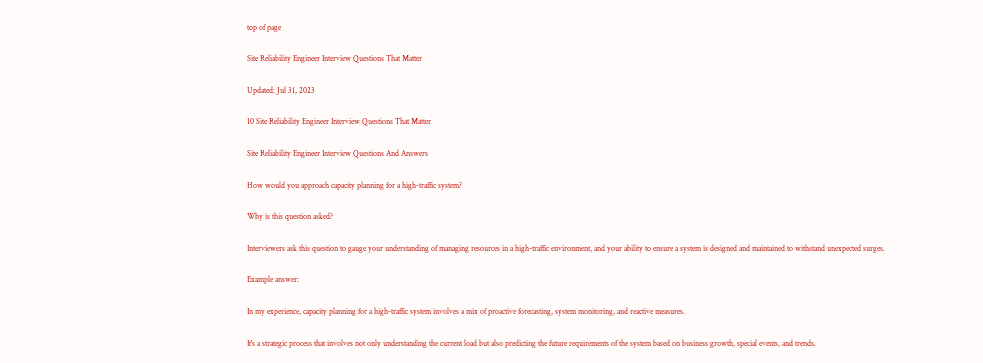top of page

Site Reliability Engineer Interview Questions That Matter

Updated: Jul 31, 2023

10 Site Reliability Engineer Interview Questions That Matter

Site Reliability Engineer Interview Questions And Answers

How would you approach capacity planning for a high-traffic system?

Why is this question asked?

Interviewers ask this question to gauge your understanding of managing resources in a high-traffic environment, and your ability to ensure a system is designed and maintained to withstand unexpected surges.

Example answer:

In my experience, capacity planning for a high-traffic system involves a mix of proactive forecasting, system monitoring, and reactive measures.

It's a strategic process that involves not only understanding the current load but also predicting the future requirements of the system based on business growth, special events, and trends.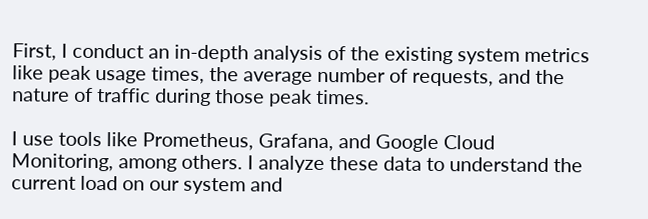First, I conduct an in-depth analysis of the existing system metrics like peak usage times, the average number of requests, and the nature of traffic during those peak times.

I use tools like Prometheus, Grafana, and Google Cloud Monitoring, among others. I analyze these data to understand the current load on our system and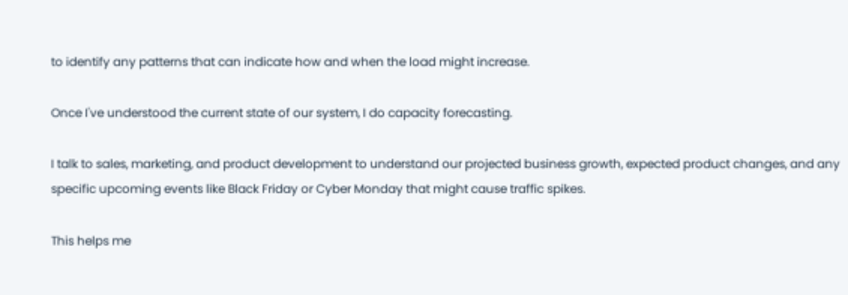to identify any patterns that can indicate how and when the load might increase.

Once I've understood the current state of our system, I do capacity forecasting.

I talk to sales, marketing, and product development to understand our projected business growth, expected product changes, and any specific upcoming events like Black Friday or Cyber Monday that might cause traffic spikes.

This helps me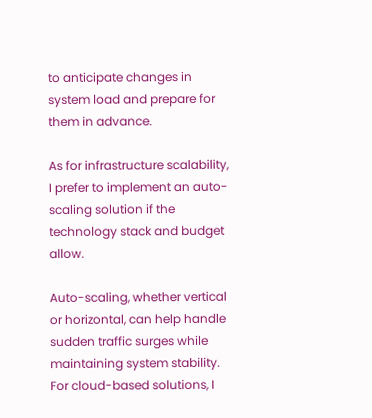to anticipate changes in system load and prepare for them in advance.

As for infrastructure scalability, I prefer to implement an auto-scaling solution if the technology stack and budget allow.

Auto-scaling, whether vertical or horizontal, can help handle sudden traffic surges while maintaining system stability. For cloud-based solutions, I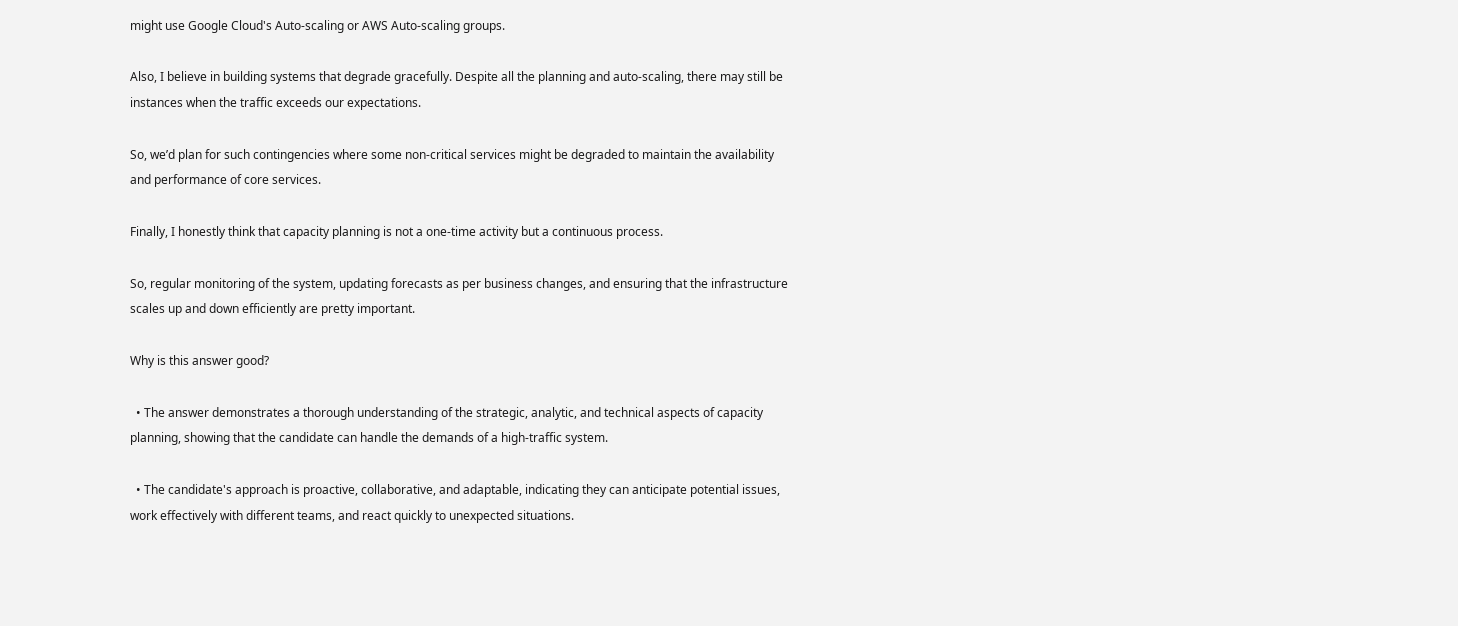might use Google Cloud's Auto-scaling or AWS Auto-scaling groups.

Also, I believe in building systems that degrade gracefully. Despite all the planning and auto-scaling, there may still be instances when the traffic exceeds our expectations.

So, we’d plan for such contingencies where some non-critical services might be degraded to maintain the availability and performance of core services.

Finally, I honestly think that capacity planning is not a one-time activity but a continuous process.

So, regular monitoring of the system, updating forecasts as per business changes, and ensuring that the infrastructure scales up and down efficiently are pretty important.

Why is this answer good?

  • The answer demonstrates a thorough understanding of the strategic, analytic, and technical aspects of capacity planning, showing that the candidate can handle the demands of a high-traffic system.

  • The candidate's approach is proactive, collaborative, and adaptable, indicating they can anticipate potential issues, work effectively with different teams, and react quickly to unexpected situations.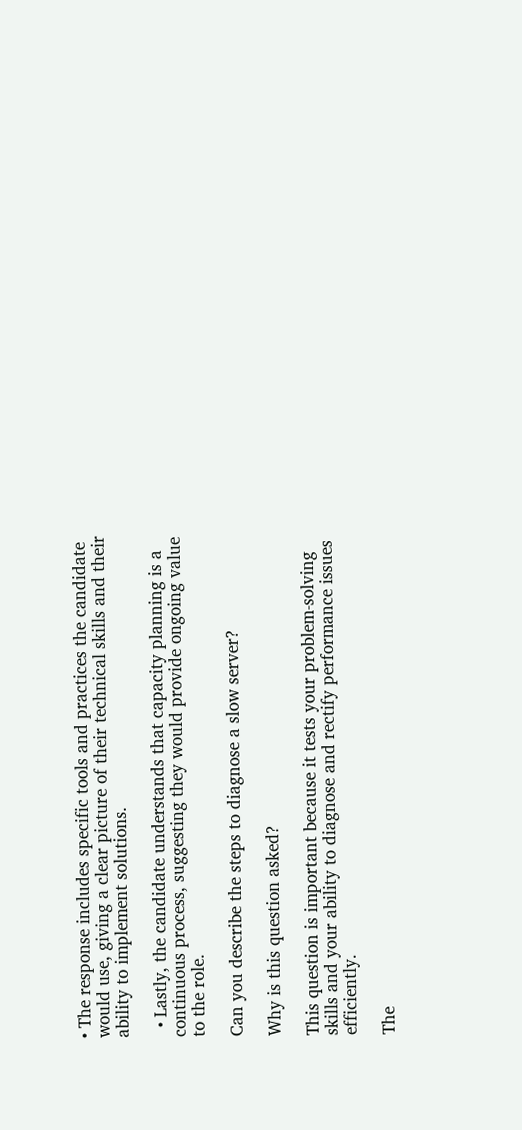• The response includes specific tools and practices the candidate would use, giving a clear picture of their technical skills and their ability to implement solutions.

  • Lastly, the candidate understands that capacity planning is a continuous process, suggesting they would provide ongoing value to the role.

Can you describe the steps to diagnose a slow server?

Why is this question asked?

This question is important because it tests your problem-solving skills and your ability to diagnose and rectify performance issues efficiently.

The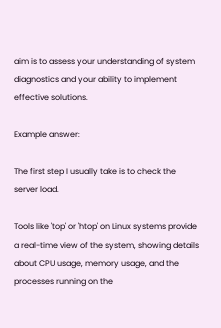aim is to assess your understanding of system diagnostics and your ability to implement effective solutions.

Example answer:

The first step I usually take is to check the server load.

Tools like 'top' or 'htop' on Linux systems provide a real-time view of the system, showing details about CPU usage, memory usage, and the processes running on the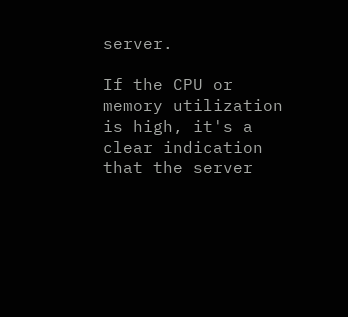server.

If the CPU or memory utilization is high, it's a clear indication that the server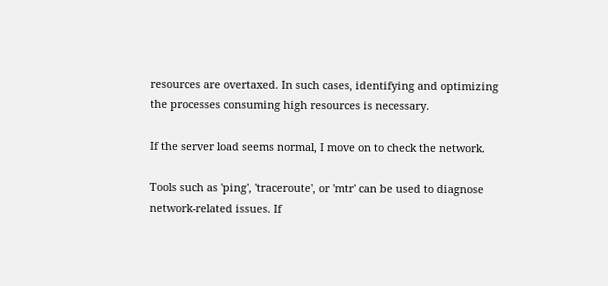resources are overtaxed. In such cases, identifying and optimizing the processes consuming high resources is necessary.

If the server load seems normal, I move on to check the network.

Tools such as 'ping', 'traceroute', or 'mtr' can be used to diagnose network-related issues. If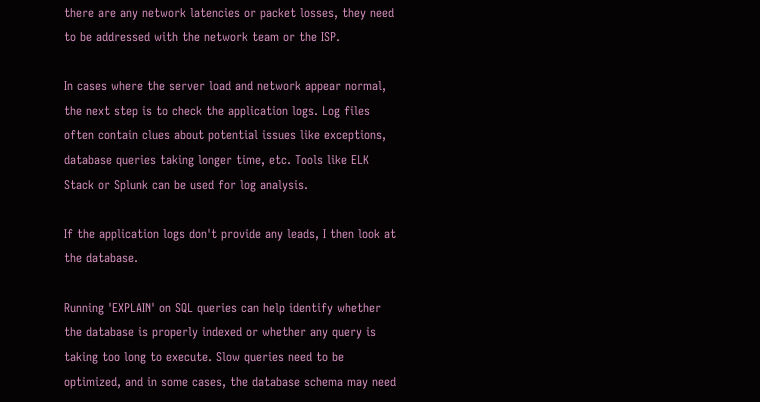there are any network latencies or packet losses, they need to be addressed with the network team or the ISP.

In cases where the server load and network appear normal, the next step is to check the application logs. Log files often contain clues about potential issues like exceptions, database queries taking longer time, etc. Tools like ELK Stack or Splunk can be used for log analysis.

If the application logs don't provide any leads, I then look at the database.

Running 'EXPLAIN' on SQL queries can help identify whether the database is properly indexed or whether any query is taking too long to execute. Slow queries need to be optimized, and in some cases, the database schema may need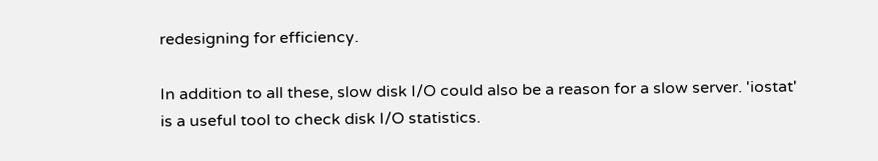redesigning for efficiency.

In addition to all these, slow disk I/O could also be a reason for a slow server. 'iostat' is a useful tool to check disk I/O statistics.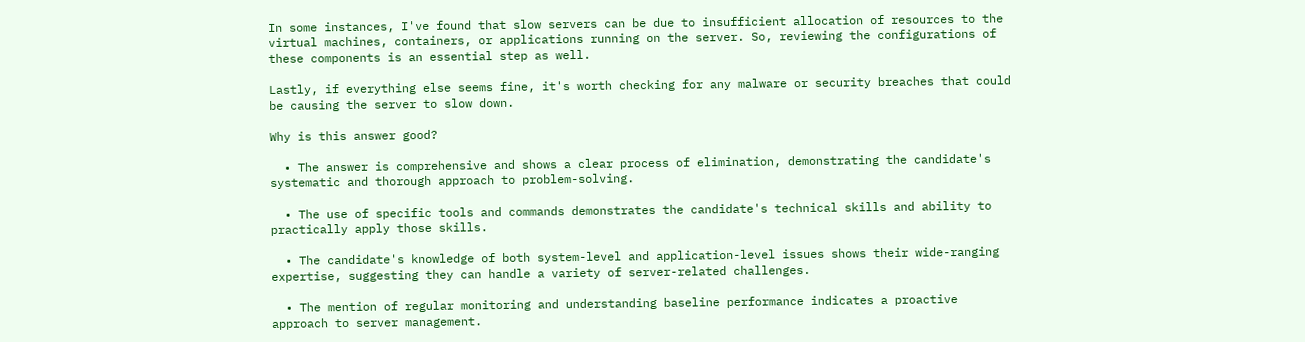In some instances, I've found that slow servers can be due to insufficient allocation of resources to the virtual machines, containers, or applications running on the server. So, reviewing the configurations of these components is an essential step as well.

Lastly, if everything else seems fine, it's worth checking for any malware or security breaches that could be causing the server to slow down.

Why is this answer good?

  • The answer is comprehensive and shows a clear process of elimination, demonstrating the candidate's systematic and thorough approach to problem-solving.

  • The use of specific tools and commands demonstrates the candidate's technical skills and ability to practically apply those skills.

  • The candidate's knowledge of both system-level and application-level issues shows their wide-ranging expertise, suggesting they can handle a variety of server-related challenges.

  • The mention of regular monitoring and understanding baseline performance indicates a proactive approach to server management.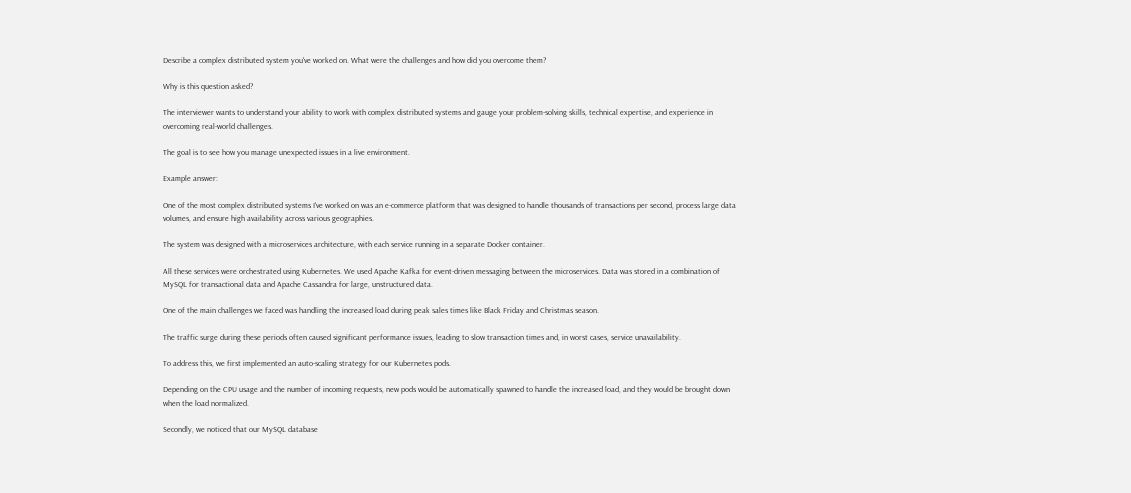Describe a complex distributed system you've worked on. What were the challenges and how did you overcome them?

Why is this question asked?

The interviewer wants to understand your ability to work with complex distributed systems and gauge your problem-solving skills, technical expertise, and experience in overcoming real-world challenges.

The goal is to see how you manage unexpected issues in a live environment.

Example answer:

One of the most complex distributed systems I've worked on was an e-commerce platform that was designed to handle thousands of transactions per second, process large data volumes, and ensure high availability across various geographies.

The system was designed with a microservices architecture, with each service running in a separate Docker container.

All these services were orchestrated using Kubernetes. We used Apache Kafka for event-driven messaging between the microservices. Data was stored in a combination of MySQL for transactional data and Apache Cassandra for large, unstructured data.

One of the main challenges we faced was handling the increased load during peak sales times like Black Friday and Christmas season.

The traffic surge during these periods often caused significant performance issues, leading to slow transaction times and, in worst cases, service unavailability.

To address this, we first implemented an auto-scaling strategy for our Kubernetes pods.

Depending on the CPU usage and the number of incoming requests, new pods would be automatically spawned to handle the increased load, and they would be brought down when the load normalized.

Secondly, we noticed that our MySQL database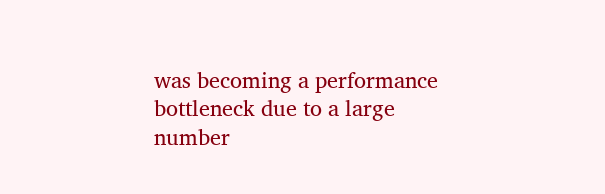was becoming a performance bottleneck due to a large number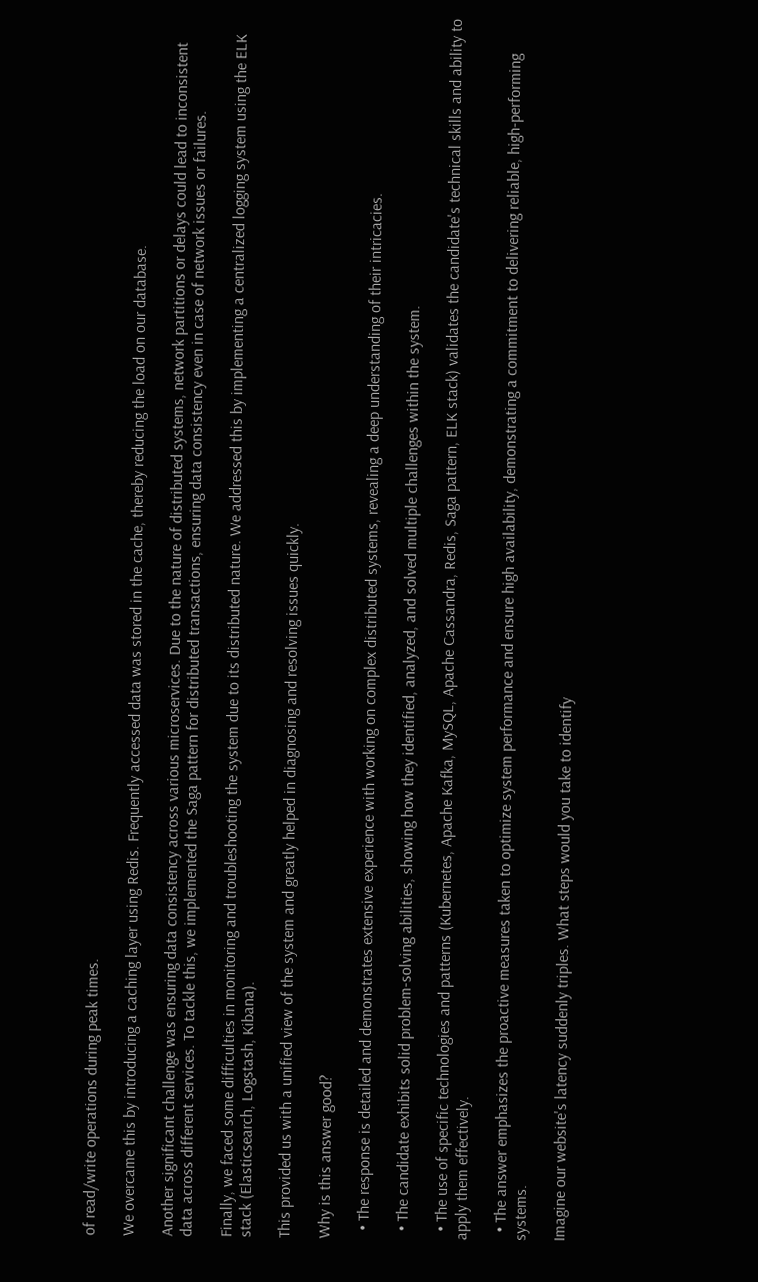of read/write operations during peak times.

We overcame this by introducing a caching layer using Redis. Frequently accessed data was stored in the cache, thereby reducing the load on our database.

Another significant challenge was ensuring data consistency across various microservices. Due to the nature of distributed systems, network partitions or delays could lead to inconsistent data across different services. To tackle this, we implemented the Saga pattern for distributed transactions, ensuring data consistency even in case of network issues or failures.

Finally, we faced some difficulties in monitoring and troubleshooting the system due to its distributed nature. We addressed this by implementing a centralized logging system using the ELK stack (Elasticsearch, Logstash, Kibana).

This provided us with a unified view of the system and greatly helped in diagnosing and resolving issues quickly.

Why is this answer good?

  • The response is detailed and demonstrates extensive experience with working on complex distributed systems, revealing a deep understanding of their intricacies.

  • The candidate exhibits solid problem-solving abilities, showing how they identified, analyzed, and solved multiple challenges within the system.

  • The use of specific technologies and patterns (Kubernetes, Apache Kafka, MySQL, Apache Cassandra, Redis, Saga pattern, ELK stack) validates the candidate's technical skills and ability to apply them effectively.

  • The answer emphasizes the proactive measures taken to optimize system performance and ensure high availability, demonstrating a commitment to delivering reliable, high-performing systems.

Imagine our website's latency suddenly triples. What steps would you take to identify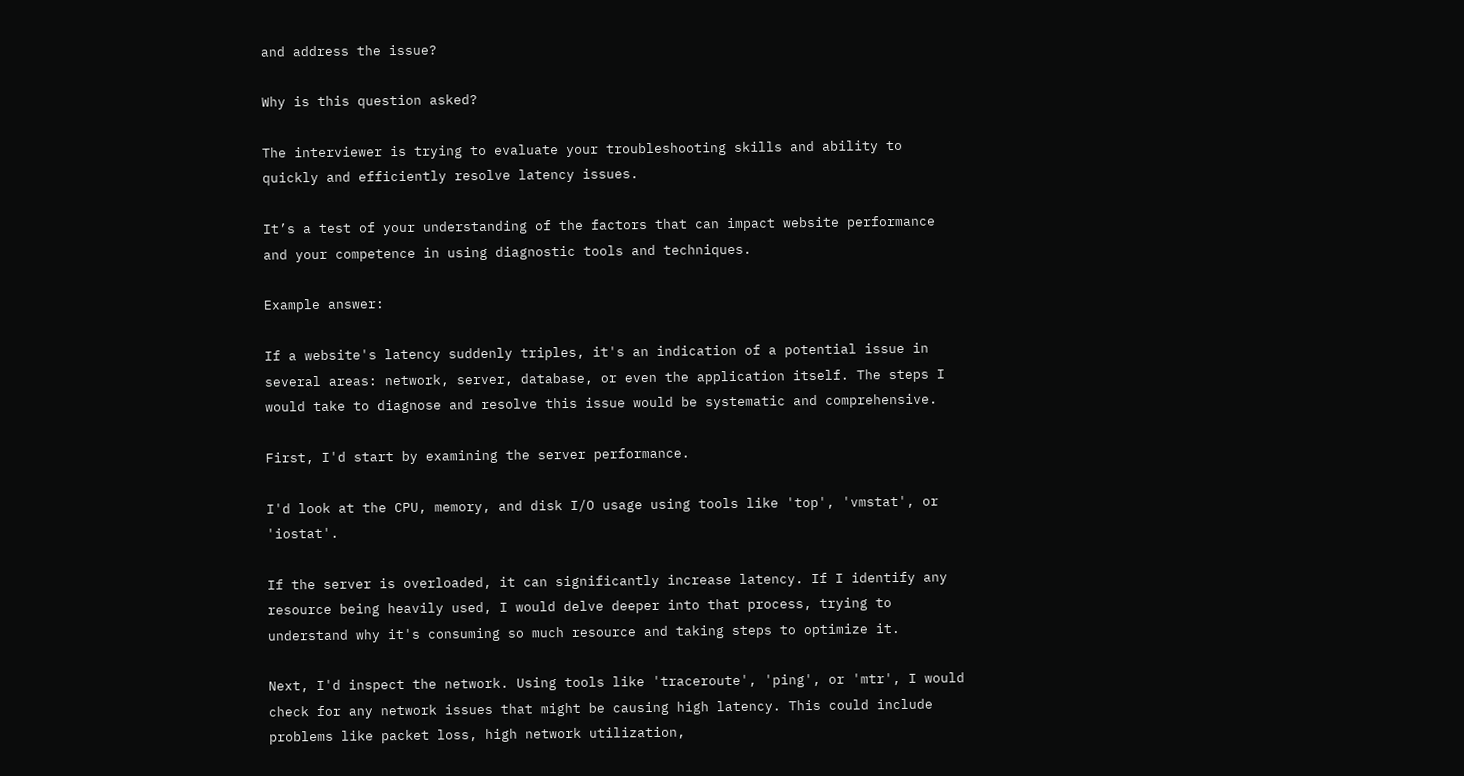and address the issue?

Why is this question asked?

The interviewer is trying to evaluate your troubleshooting skills and ability to quickly and efficiently resolve latency issues.

It’s a test of your understanding of the factors that can impact website performance and your competence in using diagnostic tools and techniques.

Example answer:

If a website's latency suddenly triples, it's an indication of a potential issue in several areas: network, server, database, or even the application itself. The steps I would take to diagnose and resolve this issue would be systematic and comprehensive.

First, I'd start by examining the server performance.

I'd look at the CPU, memory, and disk I/O usage using tools like 'top', 'vmstat', or 'iostat'.

If the server is overloaded, it can significantly increase latency. If I identify any resource being heavily used, I would delve deeper into that process, trying to understand why it's consuming so much resource and taking steps to optimize it.

Next, I'd inspect the network. Using tools like 'traceroute', 'ping', or 'mtr', I would check for any network issues that might be causing high latency. This could include problems like packet loss, high network utilization,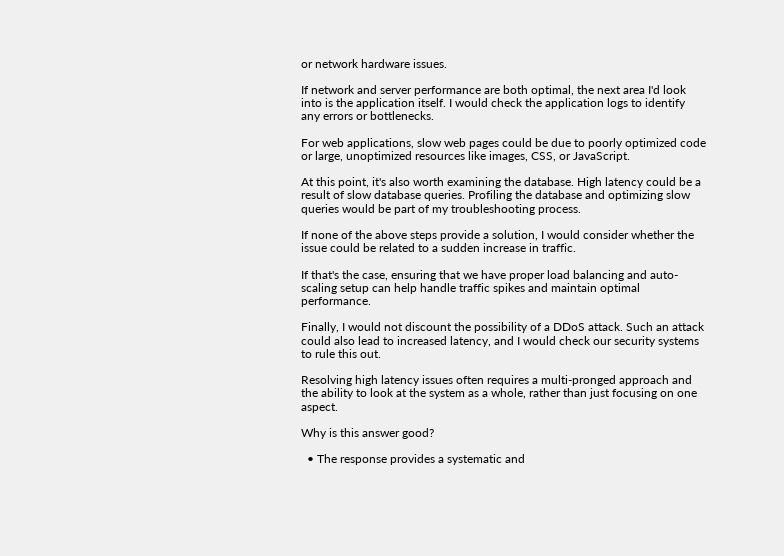or network hardware issues.

If network and server performance are both optimal, the next area I'd look into is the application itself. I would check the application logs to identify any errors or bottlenecks.

For web applications, slow web pages could be due to poorly optimized code or large, unoptimized resources like images, CSS, or JavaScript.

At this point, it's also worth examining the database. High latency could be a result of slow database queries. Profiling the database and optimizing slow queries would be part of my troubleshooting process.

If none of the above steps provide a solution, I would consider whether the issue could be related to a sudden increase in traffic.

If that's the case, ensuring that we have proper load balancing and auto-scaling setup can help handle traffic spikes and maintain optimal performance.

Finally, I would not discount the possibility of a DDoS attack. Such an attack could also lead to increased latency, and I would check our security systems to rule this out.

Resolving high latency issues often requires a multi-pronged approach and the ability to look at the system as a whole, rather than just focusing on one aspect.

Why is this answer good?

  • The response provides a systematic and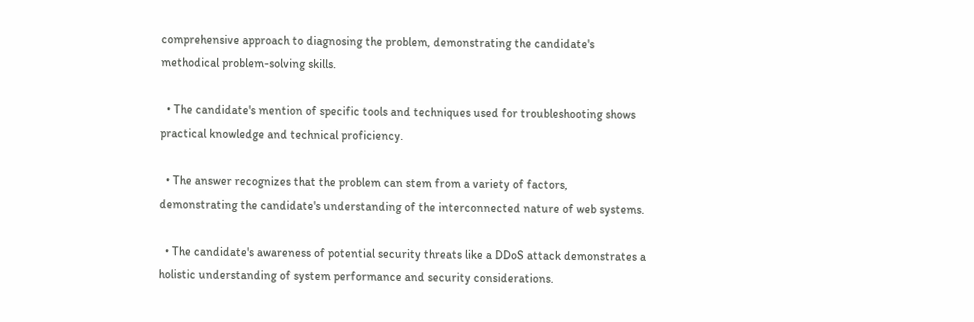comprehensive approach to diagnosing the problem, demonstrating the candidate's methodical problem-solving skills.

  • The candidate's mention of specific tools and techniques used for troubleshooting shows practical knowledge and technical proficiency.

  • The answer recognizes that the problem can stem from a variety of factors, demonstrating the candidate's understanding of the interconnected nature of web systems.

  • The candidate's awareness of potential security threats like a DDoS attack demonstrates a holistic understanding of system performance and security considerations.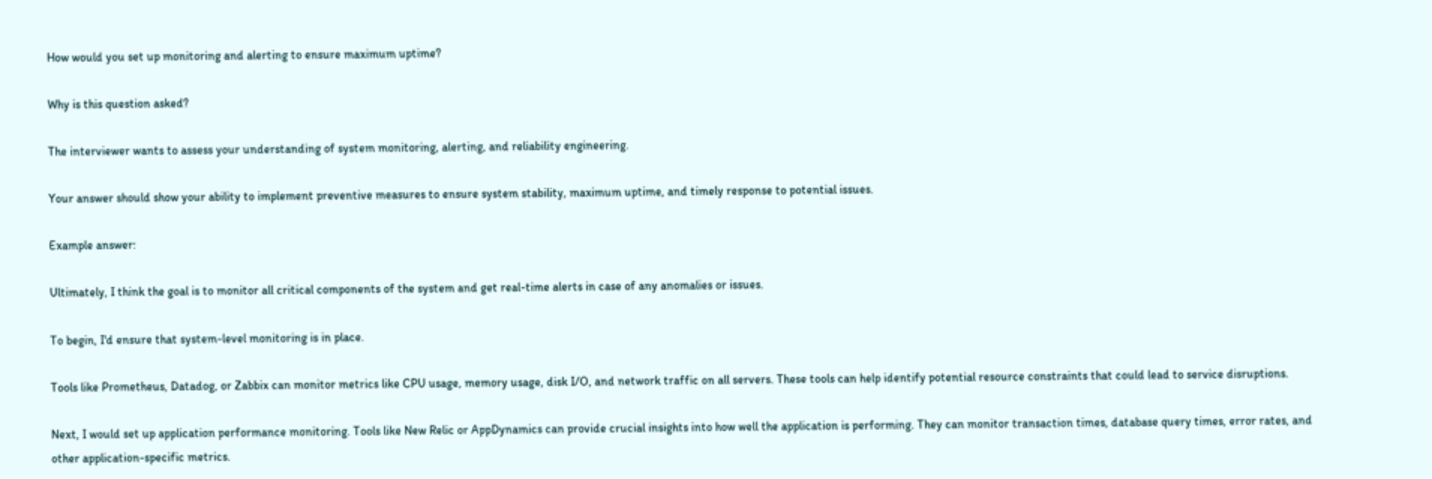How would you set up monitoring and alerting to ensure maximum uptime?

Why is this question asked?

The interviewer wants to assess your understanding of system monitoring, alerting, and reliability engineering.

Your answer should show your ability to implement preventive measures to ensure system stability, maximum uptime, and timely response to potential issues.

Example answer:

Ultimately, I think the goal is to monitor all critical components of the system and get real-time alerts in case of any anomalies or issues.

To begin, I'd ensure that system-level monitoring is in place.

Tools like Prometheus, Datadog, or Zabbix can monitor metrics like CPU usage, memory usage, disk I/O, and network traffic on all servers. These tools can help identify potential resource constraints that could lead to service disruptions.

Next, I would set up application performance monitoring. Tools like New Relic or AppDynamics can provide crucial insights into how well the application is performing. They can monitor transaction times, database query times, error rates, and other application-specific metrics.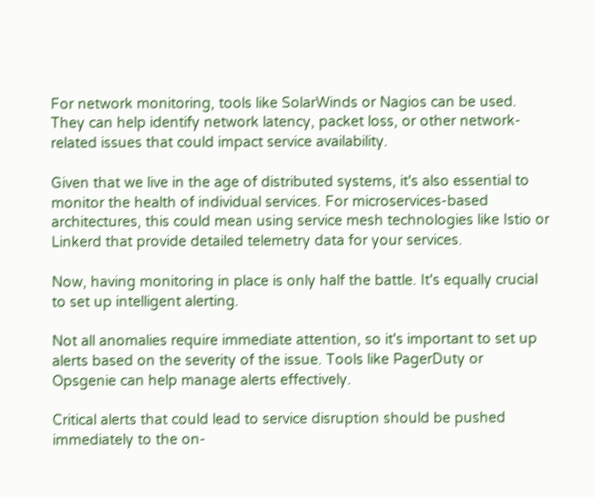For network monitoring, tools like SolarWinds or Nagios can be used. They can help identify network latency, packet loss, or other network-related issues that could impact service availability.

Given that we live in the age of distributed systems, it's also essential to monitor the health of individual services. For microservices-based architectures, this could mean using service mesh technologies like Istio or Linkerd that provide detailed telemetry data for your services.

Now, having monitoring in place is only half the battle. It's equally crucial to set up intelligent alerting.

Not all anomalies require immediate attention, so it's important to set up alerts based on the severity of the issue. Tools like PagerDuty or Opsgenie can help manage alerts effectively.

Critical alerts that could lead to service disruption should be pushed immediately to the on-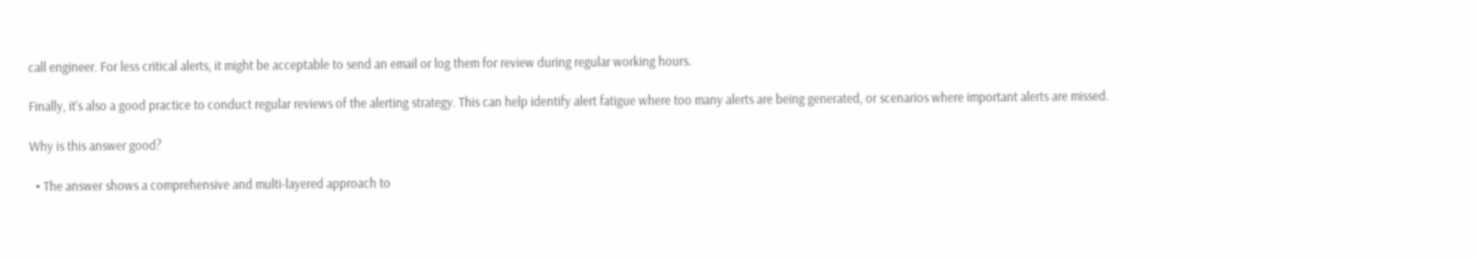call engineer. For less critical alerts, it might be acceptable to send an email or log them for review during regular working hours.

Finally, it's also a good practice to conduct regular reviews of the alerting strategy. This can help identify alert fatigue where too many alerts are being generated, or scenarios where important alerts are missed.

Why is this answer good?

  • The answer shows a comprehensive and multi-layered approach to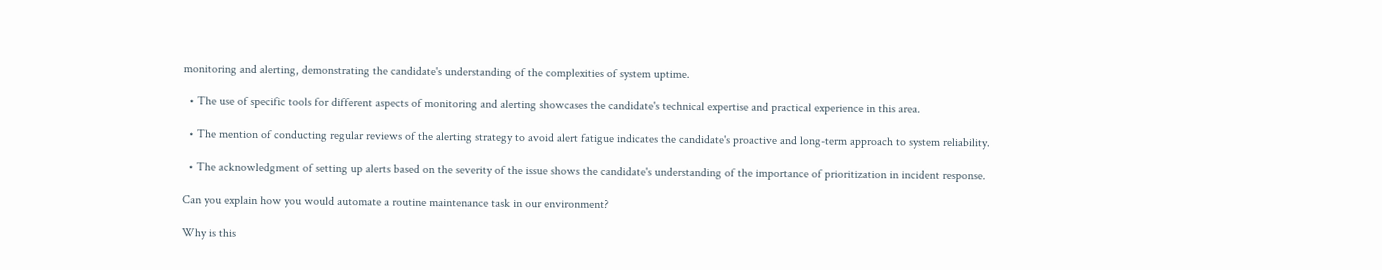monitoring and alerting, demonstrating the candidate's understanding of the complexities of system uptime.

  • The use of specific tools for different aspects of monitoring and alerting showcases the candidate's technical expertise and practical experience in this area.

  • The mention of conducting regular reviews of the alerting strategy to avoid alert fatigue indicates the candidate's proactive and long-term approach to system reliability.

  • The acknowledgment of setting up alerts based on the severity of the issue shows the candidate's understanding of the importance of prioritization in incident response.

Can you explain how you would automate a routine maintenance task in our environment?

Why is this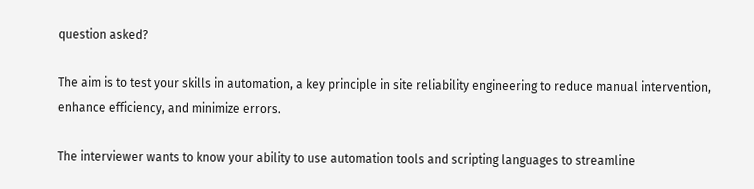question asked?

The aim is to test your skills in automation, a key principle in site reliability engineering to reduce manual intervention, enhance efficiency, and minimize errors.

The interviewer wants to know your ability to use automation tools and scripting languages to streamline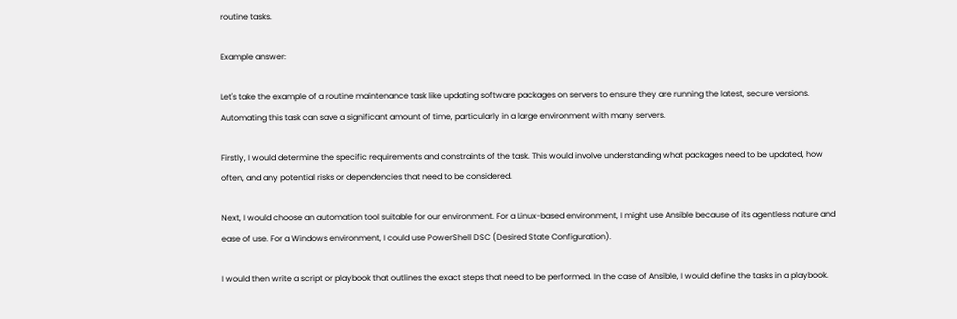routine tasks.

Example answer:

Let's take the example of a routine maintenance task like updating software packages on servers to ensure they are running the latest, secure versions. Automating this task can save a significant amount of time, particularly in a large environment with many servers.

Firstly, I would determine the specific requirements and constraints of the task. This would involve understanding what packages need to be updated, how often, and any potential risks or dependencies that need to be considered.

Next, I would choose an automation tool suitable for our environment. For a Linux-based environment, I might use Ansible because of its agentless nature and ease of use. For a Windows environment, I could use PowerShell DSC (Desired State Configuration).

I would then write a script or playbook that outlines the exact steps that need to be performed. In the case of Ansible, I would define the tasks in a playbook.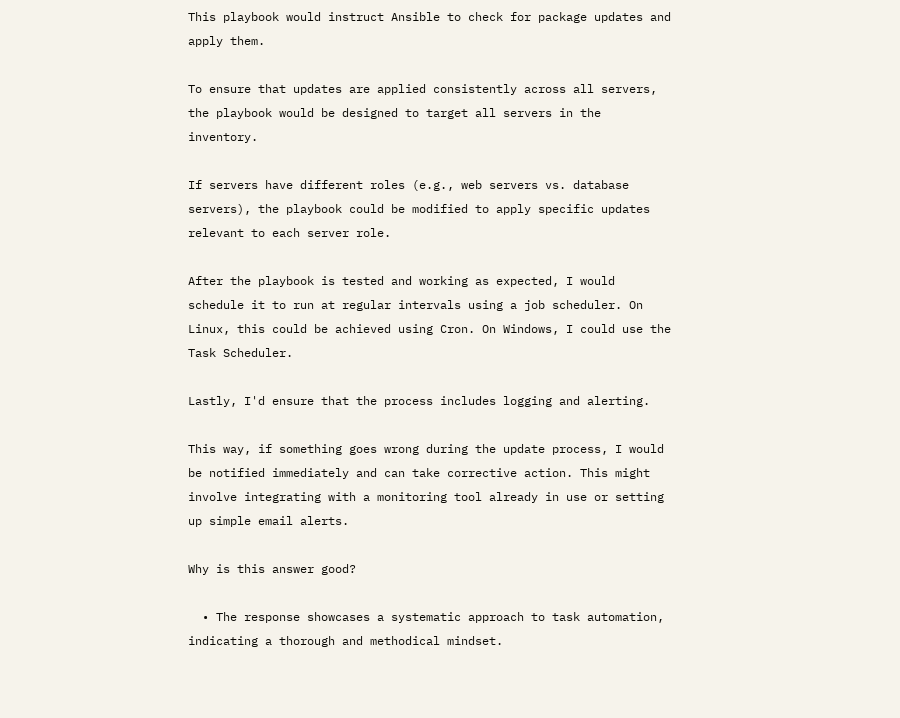This playbook would instruct Ansible to check for package updates and apply them.

To ensure that updates are applied consistently across all servers, the playbook would be designed to target all servers in the inventory.

If servers have different roles (e.g., web servers vs. database servers), the playbook could be modified to apply specific updates relevant to each server role.

After the playbook is tested and working as expected, I would schedule it to run at regular intervals using a job scheduler. On Linux, this could be achieved using Cron. On Windows, I could use the Task Scheduler.

Lastly, I'd ensure that the process includes logging and alerting.

This way, if something goes wrong during the update process, I would be notified immediately and can take corrective action. This might involve integrating with a monitoring tool already in use or setting up simple email alerts.

Why is this answer good?

  • The response showcases a systematic approach to task automation, indicating a thorough and methodical mindset.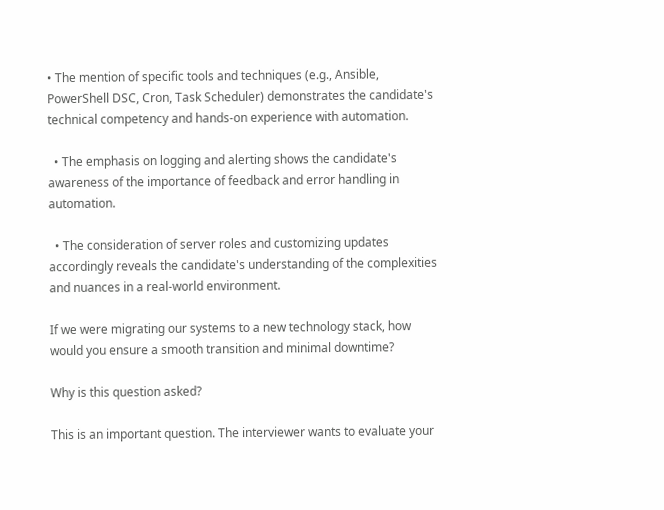• The mention of specific tools and techniques (e.g., Ansible, PowerShell DSC, Cron, Task Scheduler) demonstrates the candidate's technical competency and hands-on experience with automation.

  • The emphasis on logging and alerting shows the candidate's awareness of the importance of feedback and error handling in automation.

  • The consideration of server roles and customizing updates accordingly reveals the candidate's understanding of the complexities and nuances in a real-world environment.

If we were migrating our systems to a new technology stack, how would you ensure a smooth transition and minimal downtime?

Why is this question asked?

This is an important question. The interviewer wants to evaluate your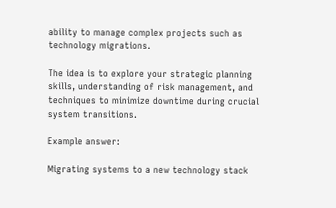ability to manage complex projects such as technology migrations.

The idea is to explore your strategic planning skills, understanding of risk management, and techniques to minimize downtime during crucial system transitions.

Example answer:

Migrating systems to a new technology stack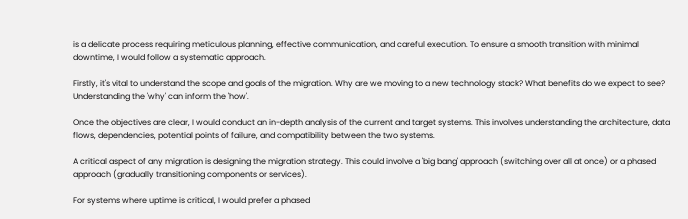is a delicate process requiring meticulous planning, effective communication, and careful execution. To ensure a smooth transition with minimal downtime, I would follow a systematic approach.

Firstly, it's vital to understand the scope and goals of the migration. Why are we moving to a new technology stack? What benefits do we expect to see? Understanding the 'why' can inform the 'how'.

Once the objectives are clear, I would conduct an in-depth analysis of the current and target systems. This involves understanding the architecture, data flows, dependencies, potential points of failure, and compatibility between the two systems.

A critical aspect of any migration is designing the migration strategy. This could involve a 'big bang' approach (switching over all at once) or a phased approach (gradually transitioning components or services).

For systems where uptime is critical, I would prefer a phased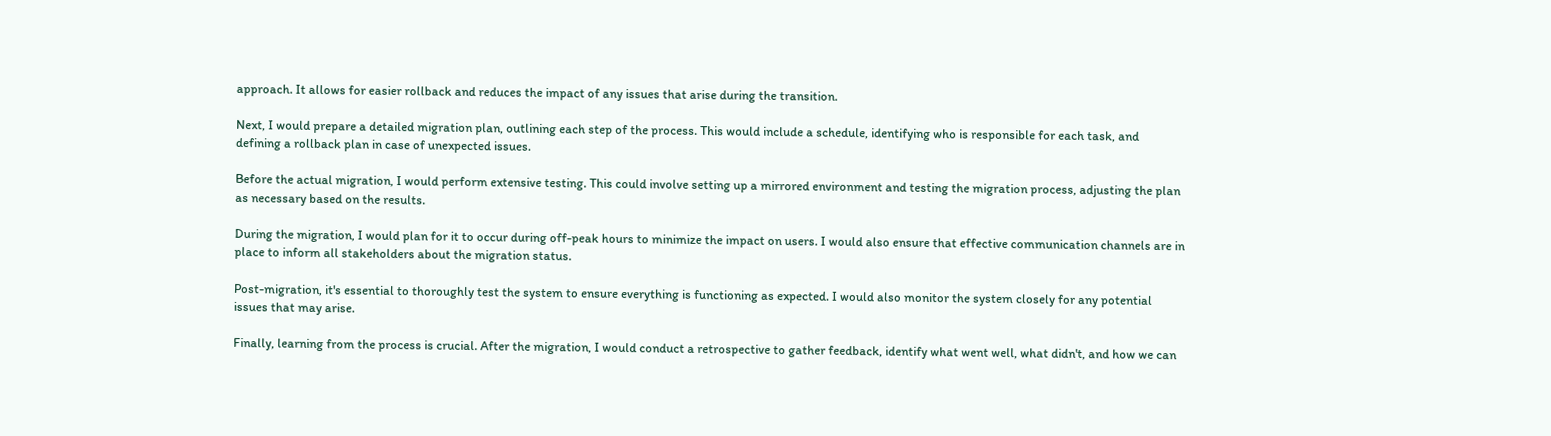approach. It allows for easier rollback and reduces the impact of any issues that arise during the transition.

Next, I would prepare a detailed migration plan, outlining each step of the process. This would include a schedule, identifying who is responsible for each task, and defining a rollback plan in case of unexpected issues.

Before the actual migration, I would perform extensive testing. This could involve setting up a mirrored environment and testing the migration process, adjusting the plan as necessary based on the results.

During the migration, I would plan for it to occur during off-peak hours to minimize the impact on users. I would also ensure that effective communication channels are in place to inform all stakeholders about the migration status.

Post-migration, it's essential to thoroughly test the system to ensure everything is functioning as expected. I would also monitor the system closely for any potential issues that may arise.

Finally, learning from the process is crucial. After the migration, I would conduct a retrospective to gather feedback, identify what went well, what didn't, and how we can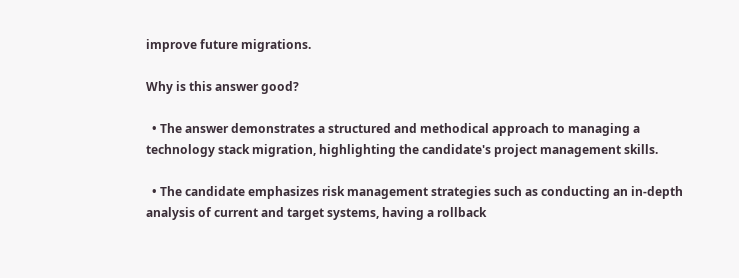improve future migrations.

Why is this answer good?

  • The answer demonstrates a structured and methodical approach to managing a technology stack migration, highlighting the candidate's project management skills.

  • The candidate emphasizes risk management strategies such as conducting an in-depth analysis of current and target systems, having a rollback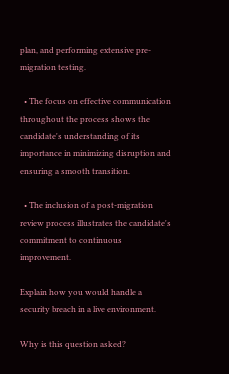plan, and performing extensive pre-migration testing.

  • The focus on effective communication throughout the process shows the candidate's understanding of its importance in minimizing disruption and ensuring a smooth transition.

  • The inclusion of a post-migration review process illustrates the candidate's commitment to continuous improvement.

Explain how you would handle a security breach in a live environment.

Why is this question asked?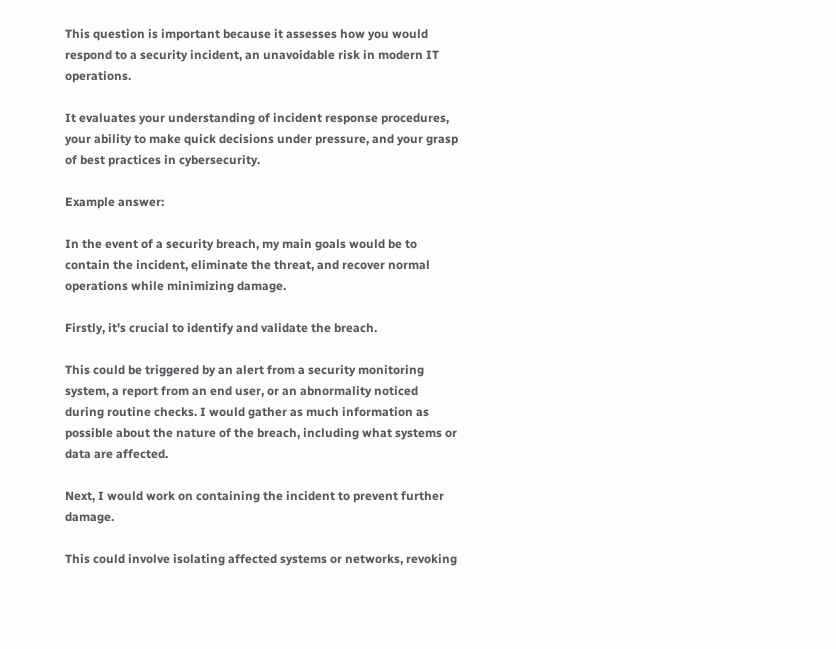This question is important because it assesses how you would respond to a security incident, an unavoidable risk in modern IT operations.

It evaluates your understanding of incident response procedures, your ability to make quick decisions under pressure, and your grasp of best practices in cybersecurity.

Example answer:

In the event of a security breach, my main goals would be to contain the incident, eliminate the threat, and recover normal operations while minimizing damage.

Firstly, it's crucial to identify and validate the breach.

This could be triggered by an alert from a security monitoring system, a report from an end user, or an abnormality noticed during routine checks. I would gather as much information as possible about the nature of the breach, including what systems or data are affected.

Next, I would work on containing the incident to prevent further damage.

This could involve isolating affected systems or networks, revoking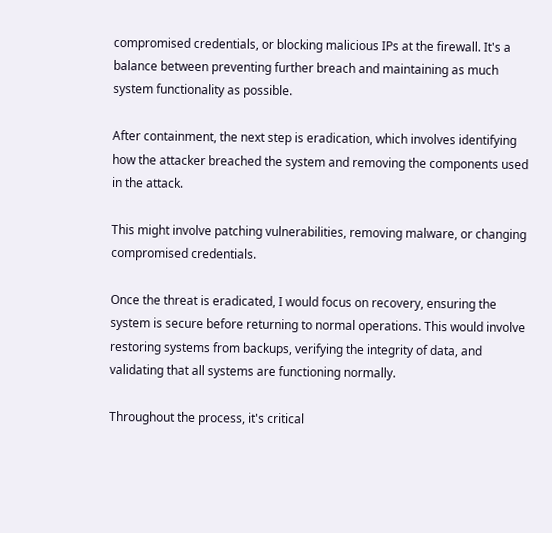compromised credentials, or blocking malicious IPs at the firewall. It's a balance between preventing further breach and maintaining as much system functionality as possible.

After containment, the next step is eradication, which involves identifying how the attacker breached the system and removing the components used in the attack.

This might involve patching vulnerabilities, removing malware, or changing compromised credentials.

Once the threat is eradicated, I would focus on recovery, ensuring the system is secure before returning to normal operations. This would involve restoring systems from backups, verifying the integrity of data, and validating that all systems are functioning normally.

Throughout the process, it's critical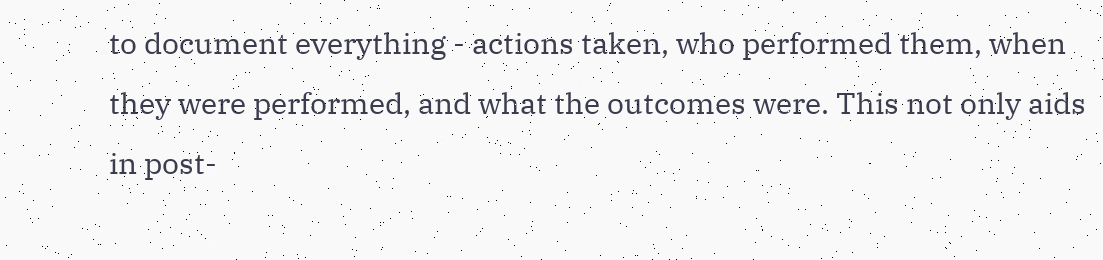to document everything - actions taken, who performed them, when they were performed, and what the outcomes were. This not only aids in post-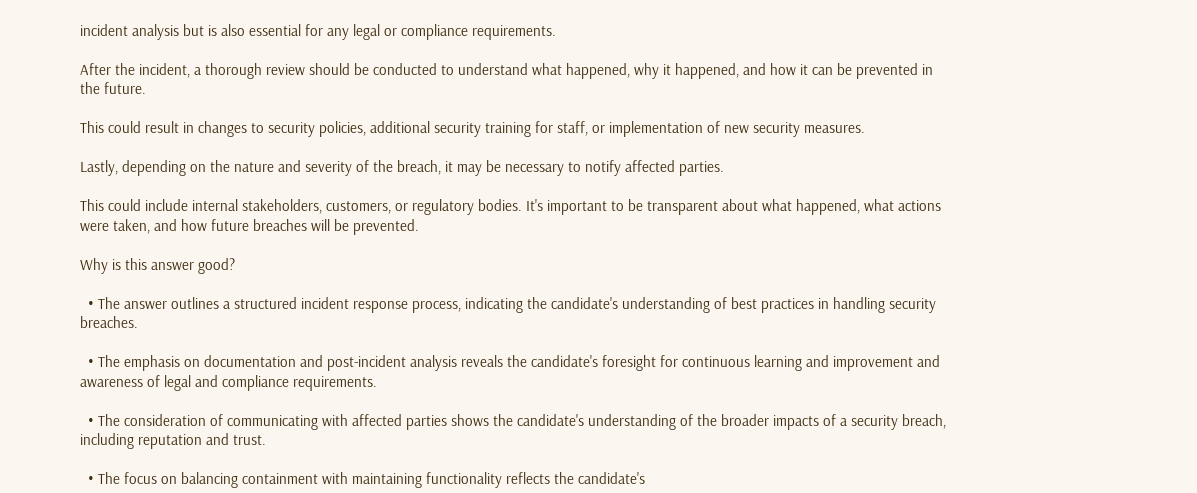incident analysis but is also essential for any legal or compliance requirements.

After the incident, a thorough review should be conducted to understand what happened, why it happened, and how it can be prevented in the future.

This could result in changes to security policies, additional security training for staff, or implementation of new security measures.

Lastly, depending on the nature and severity of the breach, it may be necessary to notify affected parties.

This could include internal stakeholders, customers, or regulatory bodies. It's important to be transparent about what happened, what actions were taken, and how future breaches will be prevented.

Why is this answer good?

  • The answer outlines a structured incident response process, indicating the candidate's understanding of best practices in handling security breaches.

  • The emphasis on documentation and post-incident analysis reveals the candidate's foresight for continuous learning and improvement and awareness of legal and compliance requirements.

  • The consideration of communicating with affected parties shows the candidate's understanding of the broader impacts of a security breach, including reputation and trust.

  • The focus on balancing containment with maintaining functionality reflects the candidate's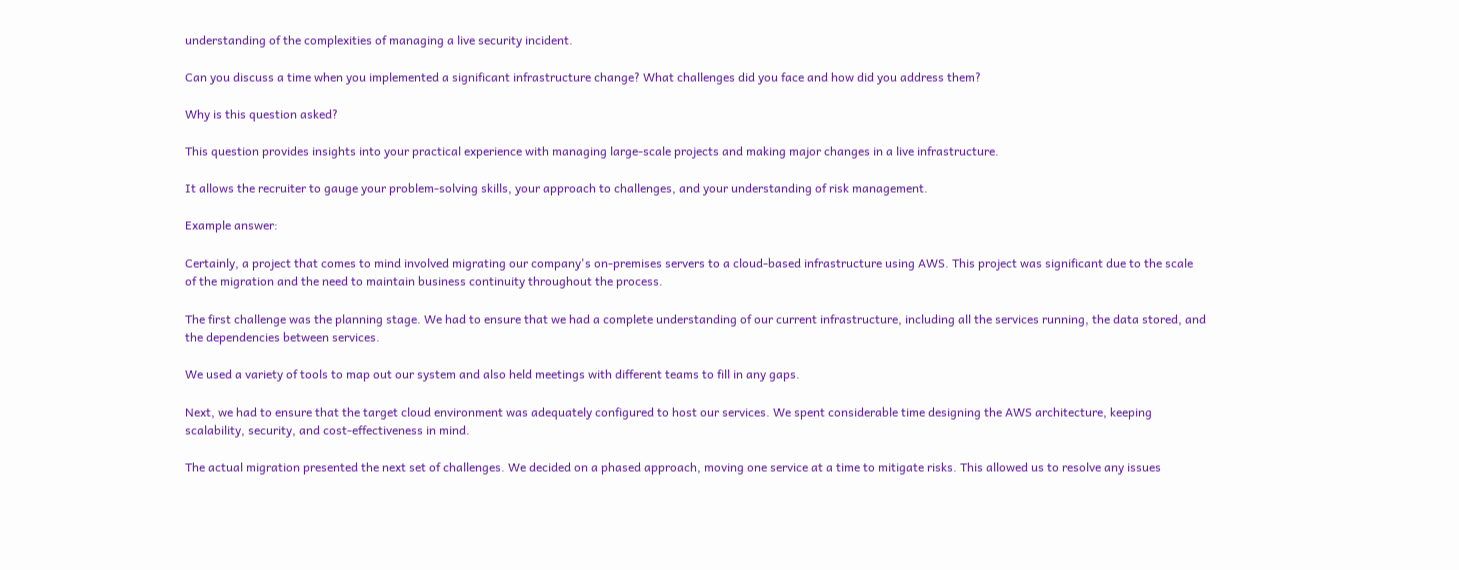understanding of the complexities of managing a live security incident.

Can you discuss a time when you implemented a significant infrastructure change? What challenges did you face and how did you address them?

Why is this question asked?

This question provides insights into your practical experience with managing large-scale projects and making major changes in a live infrastructure.

It allows the recruiter to gauge your problem-solving skills, your approach to challenges, and your understanding of risk management.

Example answer:

Certainly, a project that comes to mind involved migrating our company's on-premises servers to a cloud-based infrastructure using AWS. This project was significant due to the scale of the migration and the need to maintain business continuity throughout the process.

The first challenge was the planning stage. We had to ensure that we had a complete understanding of our current infrastructure, including all the services running, the data stored, and the dependencies between services.

We used a variety of tools to map out our system and also held meetings with different teams to fill in any gaps.

Next, we had to ensure that the target cloud environment was adequately configured to host our services. We spent considerable time designing the AWS architecture, keeping scalability, security, and cost-effectiveness in mind.

The actual migration presented the next set of challenges. We decided on a phased approach, moving one service at a time to mitigate risks. This allowed us to resolve any issues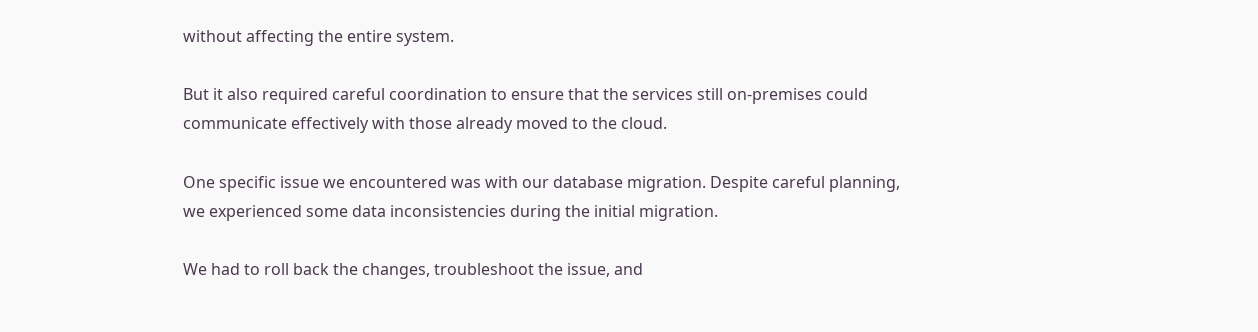without affecting the entire system.

But it also required careful coordination to ensure that the services still on-premises could communicate effectively with those already moved to the cloud.

One specific issue we encountered was with our database migration. Despite careful planning, we experienced some data inconsistencies during the initial migration.

We had to roll back the changes, troubleshoot the issue, and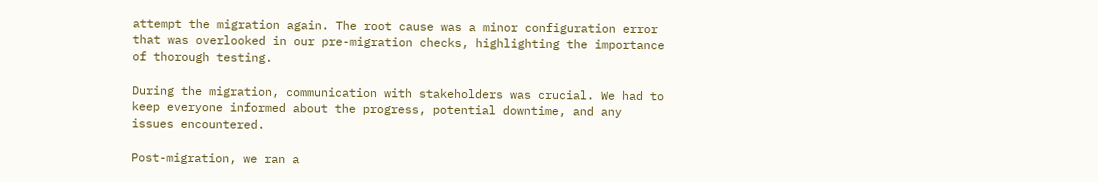attempt the migration again. The root cause was a minor configuration error that was overlooked in our pre-migration checks, highlighting the importance of thorough testing.

During the migration, communication with stakeholders was crucial. We had to keep everyone informed about the progress, potential downtime, and any issues encountered.

Post-migration, we ran a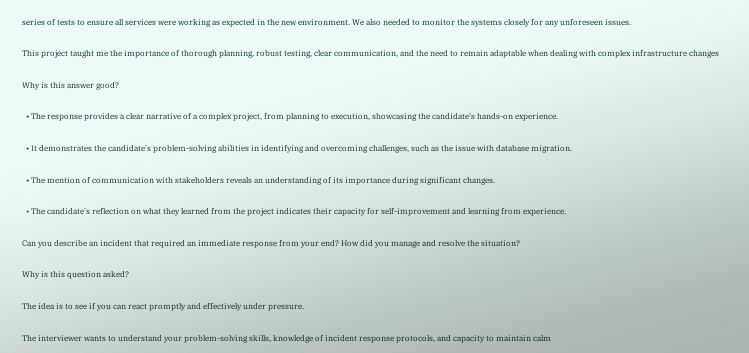series of tests to ensure all services were working as expected in the new environment. We also needed to monitor the systems closely for any unforeseen issues.

This project taught me the importance of thorough planning, robust testing, clear communication, and the need to remain adaptable when dealing with complex infrastructure changes

Why is this answer good?

  • The response provides a clear narrative of a complex project, from planning to execution, showcasing the candidate's hands-on experience.

  • It demonstrates the candidate's problem-solving abilities in identifying and overcoming challenges, such as the issue with database migration.

  • The mention of communication with stakeholders reveals an understanding of its importance during significant changes.

  • The candidate's reflection on what they learned from the project indicates their capacity for self-improvement and learning from experience.

Can you describe an incident that required an immediate response from your end? How did you manage and resolve the situation?

Why is this question asked?

The idea is to see if you can react promptly and effectively under pressure.

The interviewer wants to understand your problem-solving skills, knowledge of incident response protocols, and capacity to maintain calm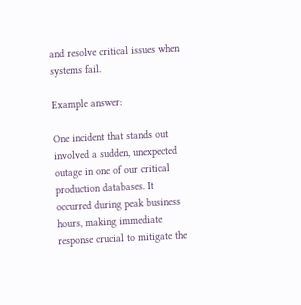and resolve critical issues when systems fail.

Example answer:

One incident that stands out involved a sudden, unexpected outage in one of our critical production databases. It occurred during peak business hours, making immediate response crucial to mitigate the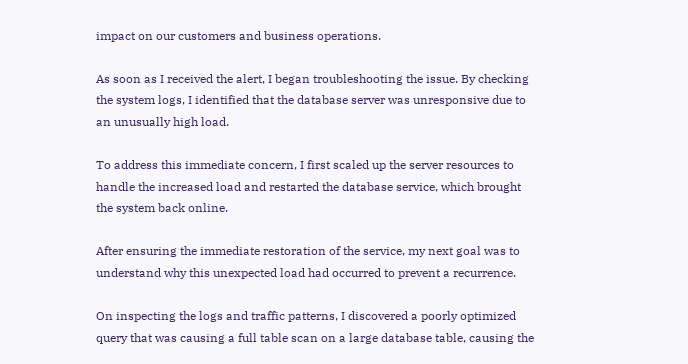impact on our customers and business operations.

As soon as I received the alert, I began troubleshooting the issue. By checking the system logs, I identified that the database server was unresponsive due to an unusually high load.

To address this immediate concern, I first scaled up the server resources to handle the increased load and restarted the database service, which brought the system back online.

After ensuring the immediate restoration of the service, my next goal was to understand why this unexpected load had occurred to prevent a recurrence.

On inspecting the logs and traffic patterns, I discovered a poorly optimized query that was causing a full table scan on a large database table, causing the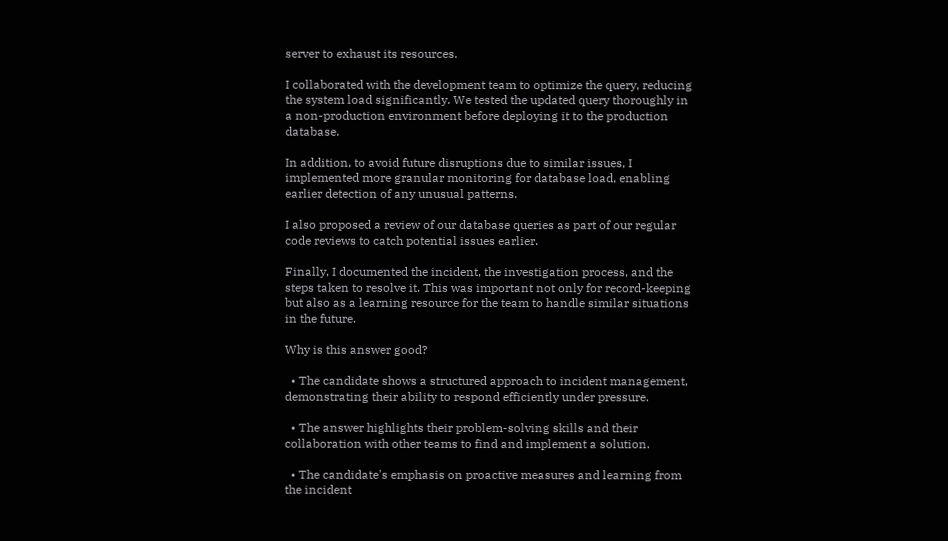server to exhaust its resources.

I collaborated with the development team to optimize the query, reducing the system load significantly. We tested the updated query thoroughly in a non-production environment before deploying it to the production database.

In addition, to avoid future disruptions due to similar issues, I implemented more granular monitoring for database load, enabling earlier detection of any unusual patterns.

I also proposed a review of our database queries as part of our regular code reviews to catch potential issues earlier.

Finally, I documented the incident, the investigation process, and the steps taken to resolve it. This was important not only for record-keeping but also as a learning resource for the team to handle similar situations in the future.

Why is this answer good?

  • The candidate shows a structured approach to incident management, demonstrating their ability to respond efficiently under pressure.

  • The answer highlights their problem-solving skills and their collaboration with other teams to find and implement a solution.

  • The candidate's emphasis on proactive measures and learning from the incident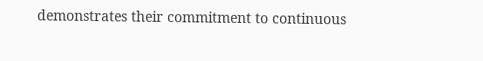demonstrates their commitment to continuous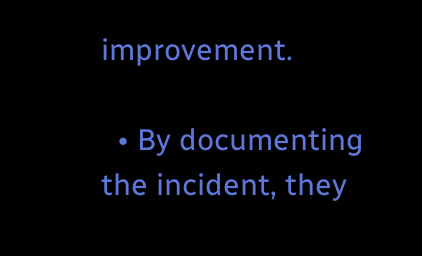improvement.

  • By documenting the incident, they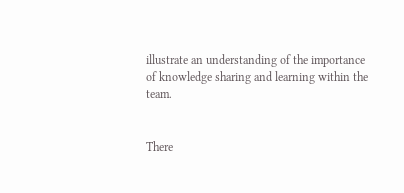illustrate an understanding of the importance of knowledge sharing and learning within the team.


There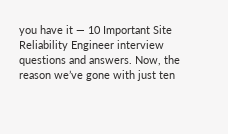you have it — 10 Important Site Reliability Engineer interview questions and answers. Now, the reason we’ve gone with just ten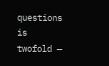questions is twofold —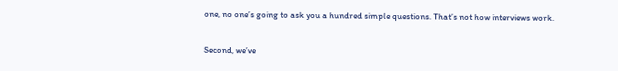one, no one’s going to ask you a hundred simple questions. That’s not how interviews work.

Second, we’ve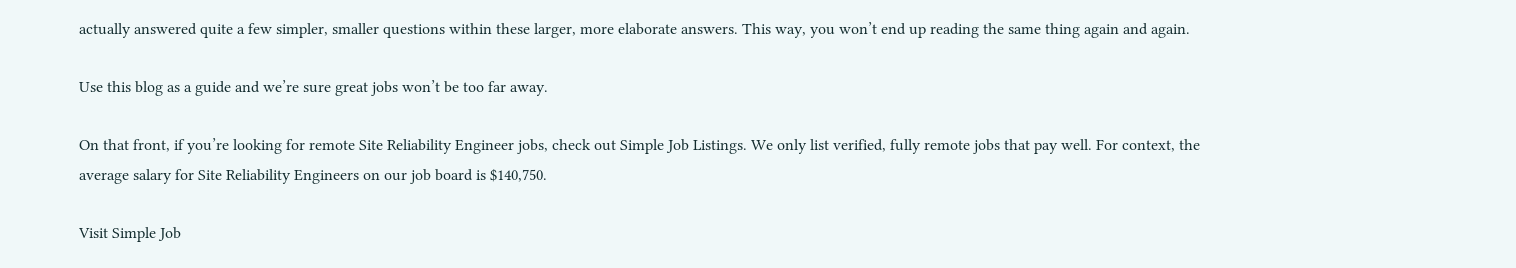actually answered quite a few simpler, smaller questions within these larger, more elaborate answers. This way, you won’t end up reading the same thing again and again.

Use this blog as a guide and we’re sure great jobs won’t be too far away.

On that front, if you’re looking for remote Site Reliability Engineer jobs, check out Simple Job Listings. We only list verified, fully remote jobs that pay well. For context, the average salary for Site Reliability Engineers on our job board is $140,750.

Visit Simple Job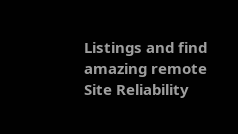Listings and find amazing remote Site Reliability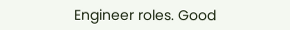Engineer roles. Good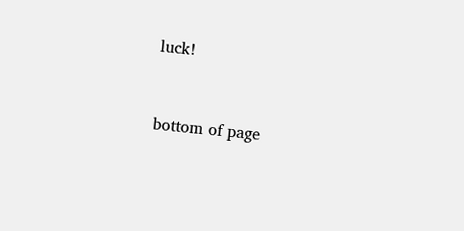luck!



bottom of page